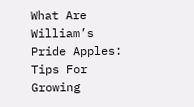What Are William’s Pride Apples: Tips For Growing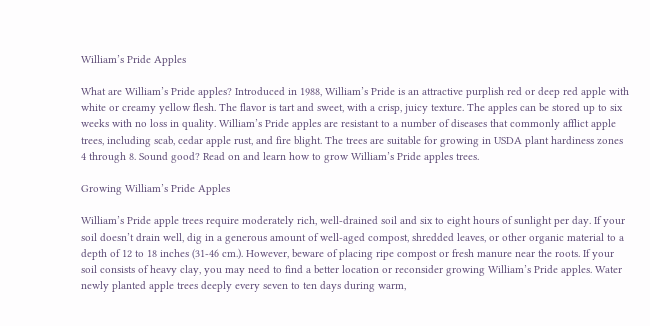William’s Pride Apples

What are William’s Pride apples? Introduced in 1988, William’s Pride is an attractive purplish red or deep red apple with white or creamy yellow flesh. The flavor is tart and sweet, with a crisp, juicy texture. The apples can be stored up to six weeks with no loss in quality. William’s Pride apples are resistant to a number of diseases that commonly afflict apple trees, including scab, cedar apple rust, and fire blight. The trees are suitable for growing in USDA plant hardiness zones 4 through 8. Sound good? Read on and learn how to grow William’s Pride apples trees.

Growing William’s Pride Apples

William’s Pride apple trees require moderately rich, well-drained soil and six to eight hours of sunlight per day. If your soil doesn’t drain well, dig in a generous amount of well-aged compost, shredded leaves, or other organic material to a depth of 12 to 18 inches (31-46 cm.). However, beware of placing ripe compost or fresh manure near the roots. If your soil consists of heavy clay, you may need to find a better location or reconsider growing William’s Pride apples. Water newly planted apple trees deeply every seven to ten days during warm,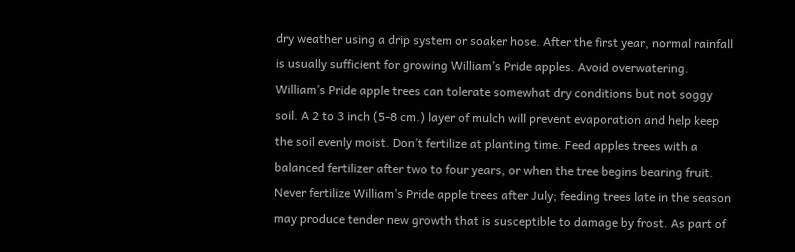dry weather using a drip system or soaker hose. After the first year, normal rainfall is usually sufficient for growing William’s Pride apples. Avoid overwatering. William’s Pride apple trees can tolerate somewhat dry conditions but not soggy soil. A 2 to 3 inch (5-8 cm.) layer of mulch will prevent evaporation and help keep the soil evenly moist. Don’t fertilize at planting time. Feed apples trees with a balanced fertilizer after two to four years, or when the tree begins bearing fruit. Never fertilize William’s Pride apple trees after July; feeding trees late in the season may produce tender new growth that is susceptible to damage by frost. As part of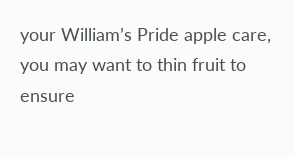your William’s Pride apple care, you may want to thin fruit to ensure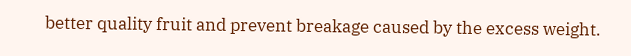better quality fruit and prevent breakage caused by the excess weight.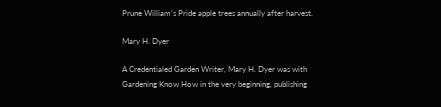Prune William’s Pride apple trees annually after harvest.

Mary H. Dyer

A Credentialed Garden Writer, Mary H. Dyer was with Gardening Know How in the very beginning, publishing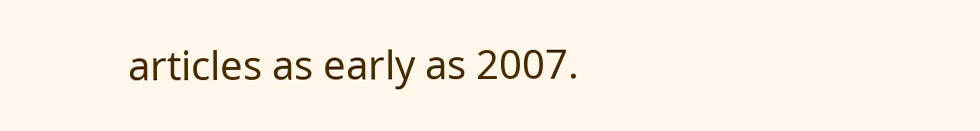articles as early as 2007.